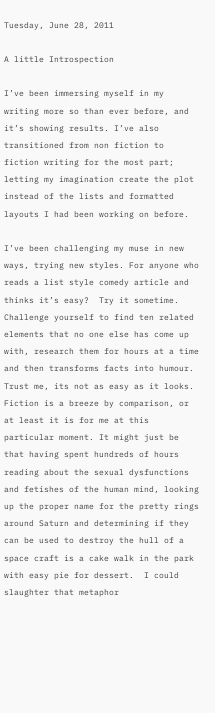Tuesday, June 28, 2011

A little Introspection

I’ve been immersing myself in my writing more so than ever before, and it’s showing results. I’ve also transitioned from non fiction to fiction writing for the most part; letting my imagination create the plot instead of the lists and formatted layouts I had been working on before.

I’ve been challenging my muse in new ways, trying new styles. For anyone who reads a list style comedy article and thinks it’s easy?  Try it sometime. Challenge yourself to find ten related elements that no one else has come up with, research them for hours at a time and then transforms facts into humour.  Trust me, its not as easy as it looks. Fiction is a breeze by comparison, or at least it is for me at this particular moment. It might just be that having spent hundreds of hours reading about the sexual dysfunctions and fetishes of the human mind, looking up the proper name for the pretty rings around Saturn and determining if they can be used to destroy the hull of a space craft is a cake walk in the park with easy pie for dessert.  I could slaughter that metaphor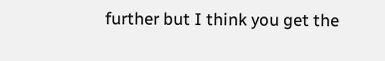further but I think you get the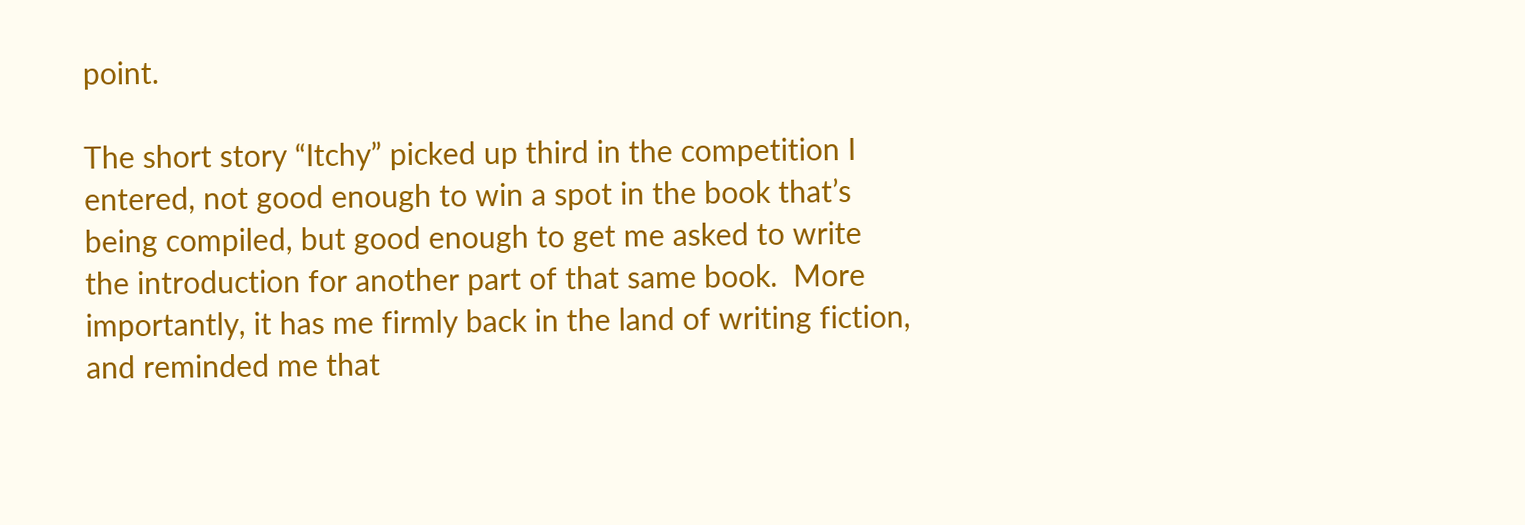point.

The short story “Itchy” picked up third in the competition I entered, not good enough to win a spot in the book that’s being compiled, but good enough to get me asked to write the introduction for another part of that same book.  More importantly, it has me firmly back in the land of writing fiction, and reminded me that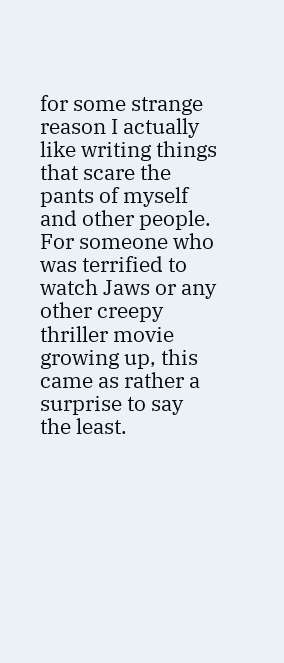for some strange reason I actually like writing things that scare the pants of myself and other people. For someone who was terrified to watch Jaws or any other creepy thriller movie growing up, this came as rather a surprise to say the least.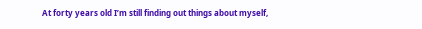At forty years old I’m still finding out things about myself,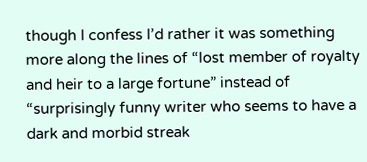though I confess I’d rather it was something more along the lines of “lost member of royalty and heir to a large fortune” instead of “surprisingly funny writer who seems to have a dark and morbid streak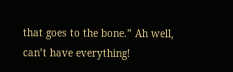that goes to the bone.” Ah well, can’t have everything!